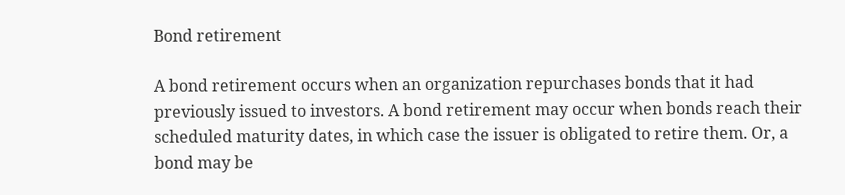Bond retirement

A bond retirement occurs when an organization repurchases bonds that it had previously issued to investors. A bond retirement may occur when bonds reach their scheduled maturity dates, in which case the issuer is obligated to retire them. Or, a bond may be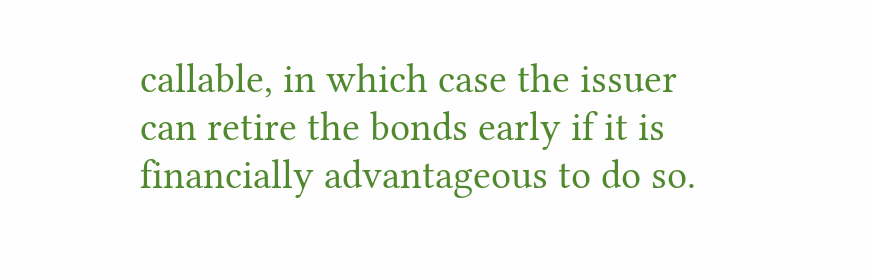callable, in which case the issuer can retire the bonds early if it is financially advantageous to do so.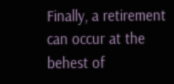Finally, a retirement can occur at the behest of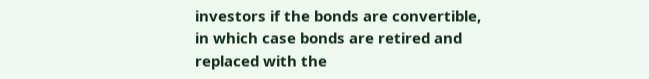investors if the bonds are convertible, in which case bonds are retired and replaced with the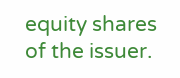equity shares of the issuer.